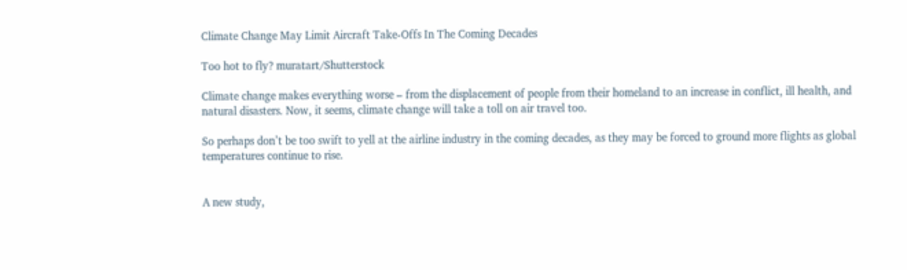Climate Change May Limit Aircraft Take-Offs In The Coming Decades

Too hot to fly? muratart/Shutterstock

Climate change makes everything worse – from the displacement of people from their homeland to an increase in conflict, ill health, and natural disasters. Now, it seems, climate change will take a toll on air travel too.

So perhaps don’t be too swift to yell at the airline industry in the coming decades, as they may be forced to ground more flights as global temperatures continue to rise.


A new study,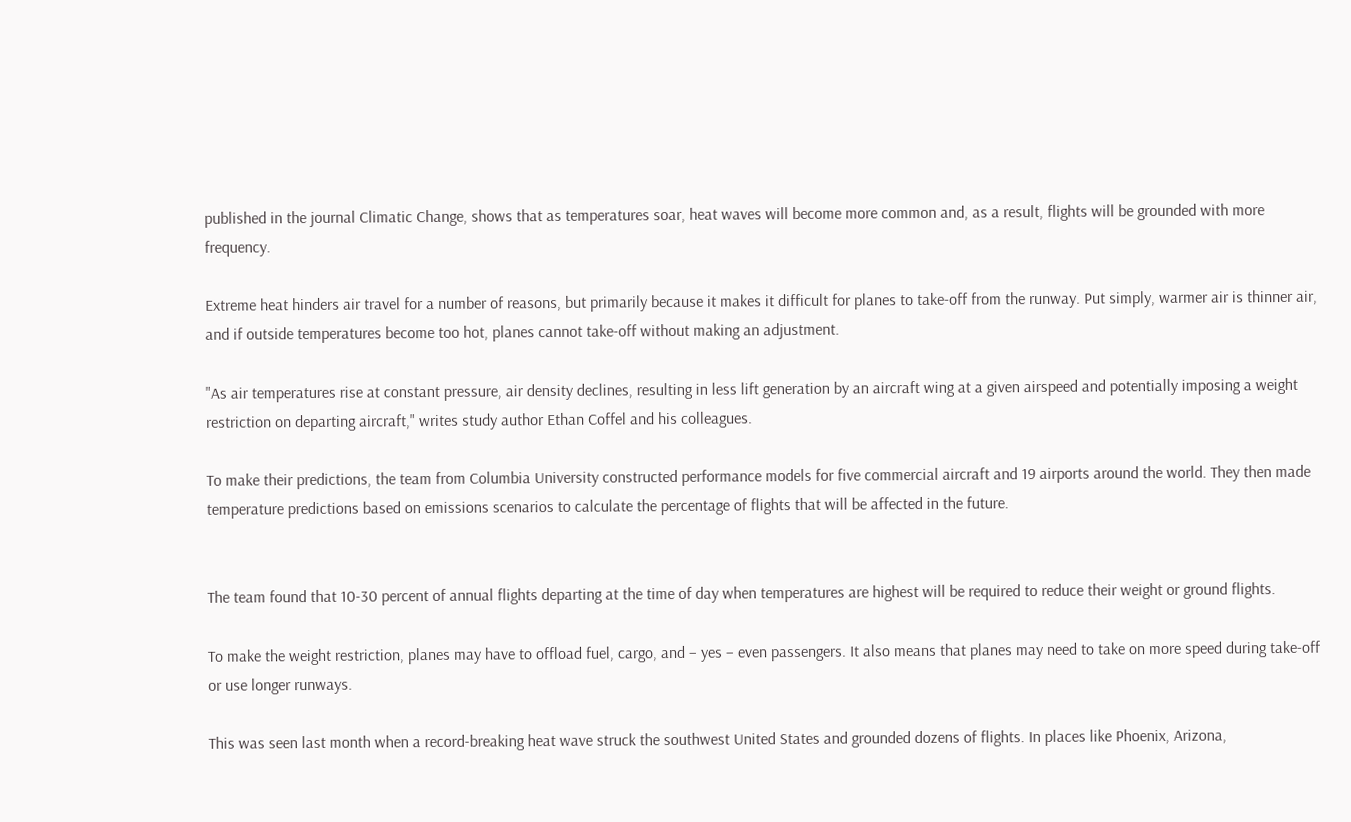published in the journal Climatic Change, shows that as temperatures soar, heat waves will become more common and, as a result, flights will be grounded with more frequency.

Extreme heat hinders air travel for a number of reasons, but primarily because it makes it difficult for planes to take-off from the runway. Put simply, warmer air is thinner air, and if outside temperatures become too hot, planes cannot take-off without making an adjustment.

"As air temperatures rise at constant pressure, air density declines, resulting in less lift generation by an aircraft wing at a given airspeed and potentially imposing a weight restriction on departing aircraft," writes study author Ethan Coffel and his colleagues.

To make their predictions, the team from Columbia University constructed performance models for five commercial aircraft and 19 airports around the world. They then made temperature predictions based on emissions scenarios to calculate the percentage of flights that will be affected in the future.


The team found that 10-30 percent of annual flights departing at the time of day when temperatures are highest will be required to reduce their weight or ground flights.

To make the weight restriction, planes may have to offload fuel, cargo, and – yes – even passengers. It also means that planes may need to take on more speed during take-off or use longer runways.

This was seen last month when a record-breaking heat wave struck the southwest United States and grounded dozens of flights. In places like Phoenix, Arizona,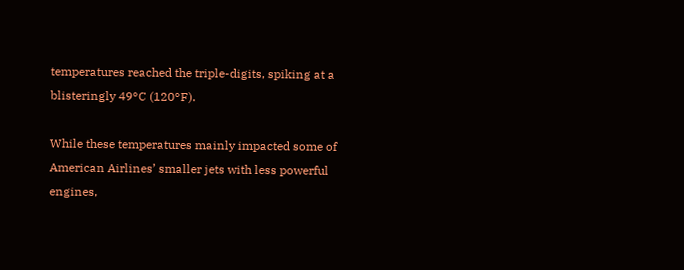temperatures reached the triple-digits, spiking at a blisteringly 49°C (120°F).

While these temperatures mainly impacted some of American Airlines’ smaller jets with less powerful engines,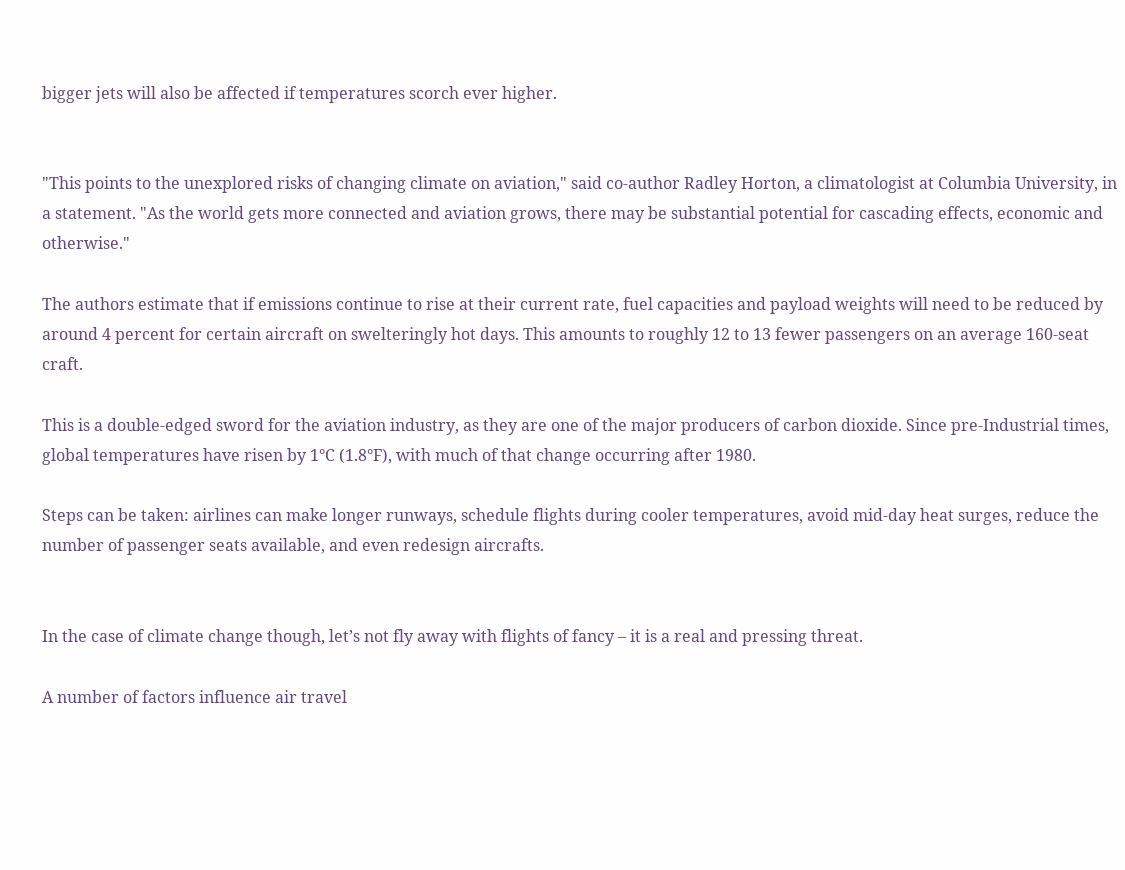bigger jets will also be affected if temperatures scorch ever higher.


"This points to the unexplored risks of changing climate on aviation," said co-author Radley Horton, a climatologist at Columbia University, in a statement. "As the world gets more connected and aviation grows, there may be substantial potential for cascading effects, economic and otherwise."

The authors estimate that if emissions continue to rise at their current rate, fuel capacities and payload weights will need to be reduced by around 4 percent for certain aircraft on swelteringly hot days. This amounts to roughly 12 to 13 fewer passengers on an average 160-seat craft.

This is a double-edged sword for the aviation industry, as they are one of the major producers of carbon dioxide. Since pre-Industrial times, global temperatures have risen by 1°C (1.8°F), with much of that change occurring after 1980.

Steps can be taken: airlines can make longer runways, schedule flights during cooler temperatures, avoid mid-day heat surges, reduce the number of passenger seats available, and even redesign aircrafts.


In the case of climate change though, let’s not fly away with flights of fancy – it is a real and pressing threat.

A number of factors influence air travel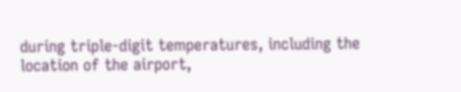during triple-digit temperatures, including the location of the airport,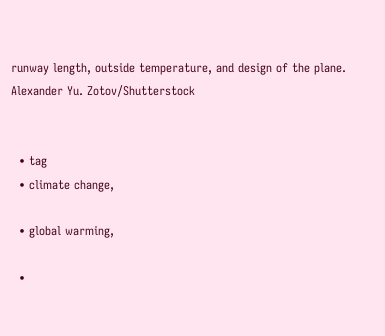runway length, outside temperature, and design of the plane. Alexander Yu. Zotov/Shutterstock


  • tag
  • climate change,

  • global warming,

  •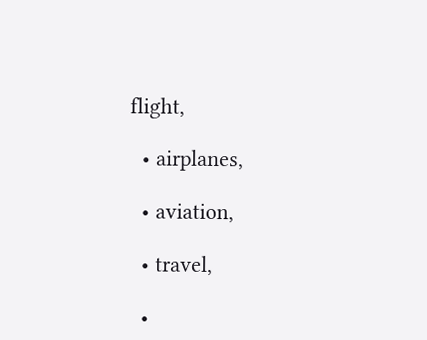flight,

  • airplanes,

  • aviation,

  • travel,

  •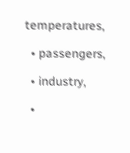temperatures,

  • passengers,

  • industry,

  •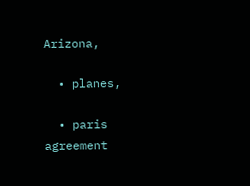Arizona,

  • planes,

  • paris agreement